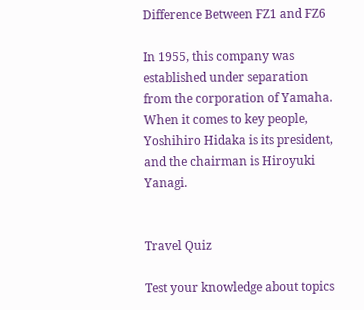Difference Between FZ1 and FZ6

In 1955, this company was established under separation from the corporation of Yamaha. When it comes to key people, Yoshihiro Hidaka is its president, and the chairman is Hiroyuki Yanagi.


Travel Quiz

Test your knowledge about topics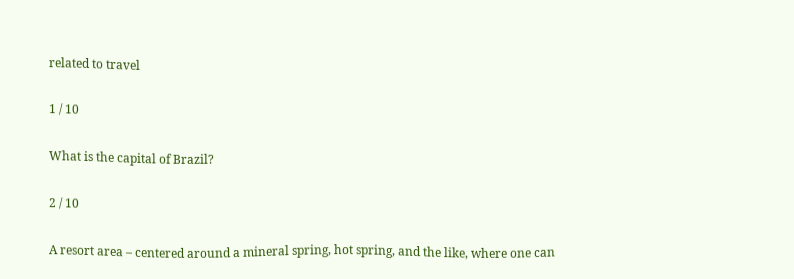related to travel

1 / 10

What is the capital of Brazil?

2 / 10

A resort area – centered around a mineral spring, hot spring, and the like, where one can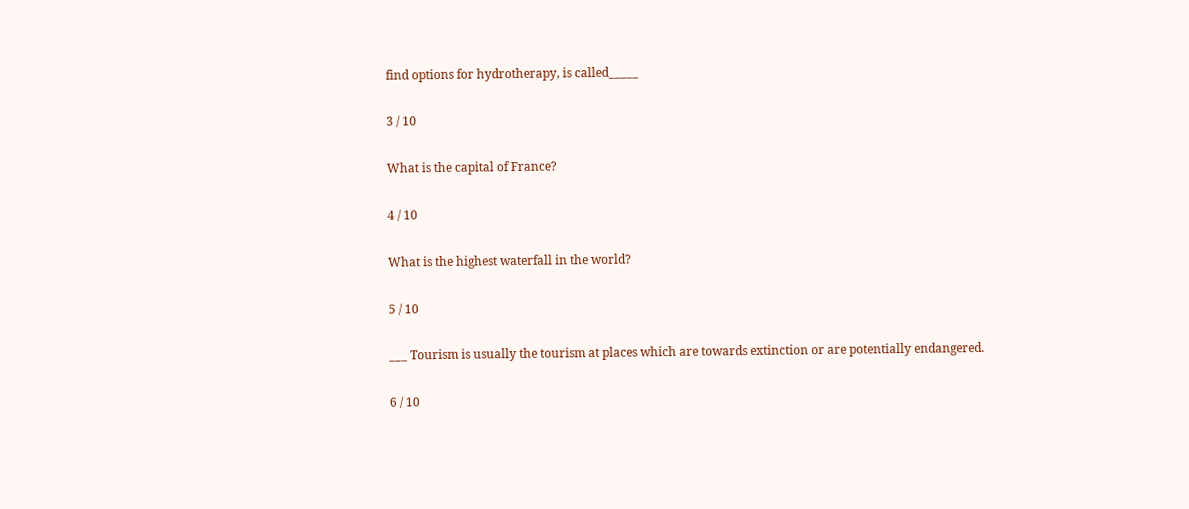find options for hydrotherapy, is called_____

3 / 10

What is the capital of France?

4 / 10

What is the highest waterfall in the world?

5 / 10

___ Tourism is usually the tourism at places which are towards extinction or are potentially endangered.

6 / 10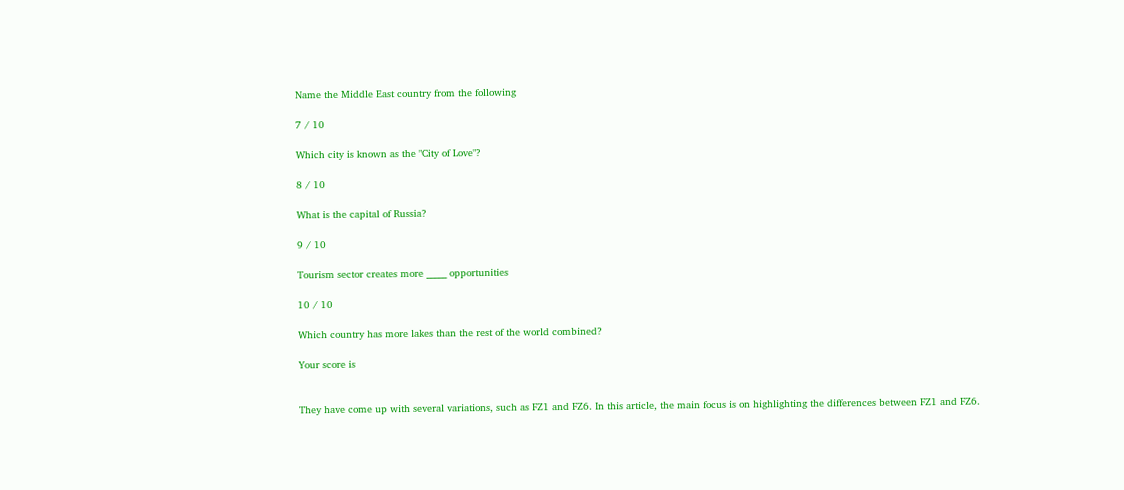Name the Middle East country from the following

7 / 10

Which city is known as the "City of Love"?

8 / 10

What is the capital of Russia?

9 / 10

Tourism sector creates more _____ opportunities

10 / 10

Which country has more lakes than the rest of the world combined?

Your score is


They have come up with several variations, such as FZ1 and FZ6. In this article, the main focus is on highlighting the differences between FZ1 and FZ6.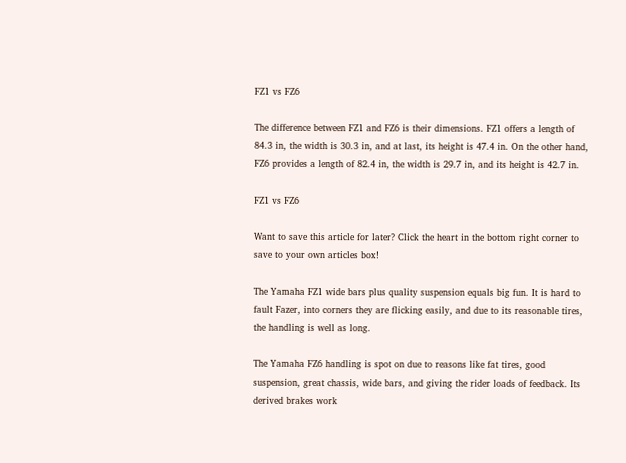FZ1 vs FZ6

The difference between FZ1 and FZ6 is their dimensions. FZ1 offers a length of 84.3 in, the width is 30.3 in, and at last, its height is 47.4 in. On the other hand, FZ6 provides a length of 82.4 in, the width is 29.7 in, and its height is 42.7 in.

FZ1 vs FZ6

Want to save this article for later? Click the heart in the bottom right corner to save to your own articles box!

The Yamaha FZ1 wide bars plus quality suspension equals big fun. It is hard to fault Fazer, into corners they are flicking easily, and due to its reasonable tires, the handling is well as long.

The Yamaha FZ6 handling is spot on due to reasons like fat tires, good suspension, great chassis, wide bars, and giving the rider loads of feedback. Its derived brakes work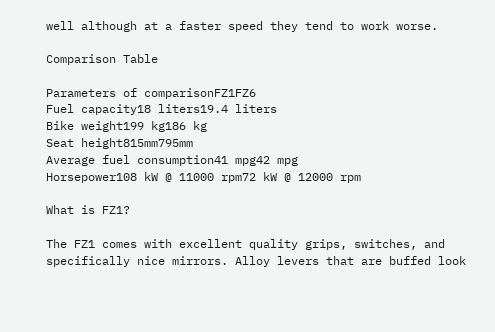well although at a faster speed they tend to work worse.

Comparison Table

Parameters of comparisonFZ1FZ6
Fuel capacity18 liters19.4 liters
Bike weight199 kg186 kg
Seat height815mm795mm
Average fuel consumption41 mpg42 mpg
Horsepower108 kW @ 11000 rpm72 kW @ 12000 rpm

What is FZ1?

The FZ1 comes with excellent quality grips, switches, and specifically nice mirrors. Alloy levers that are buffed look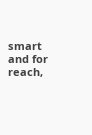smart and for reach,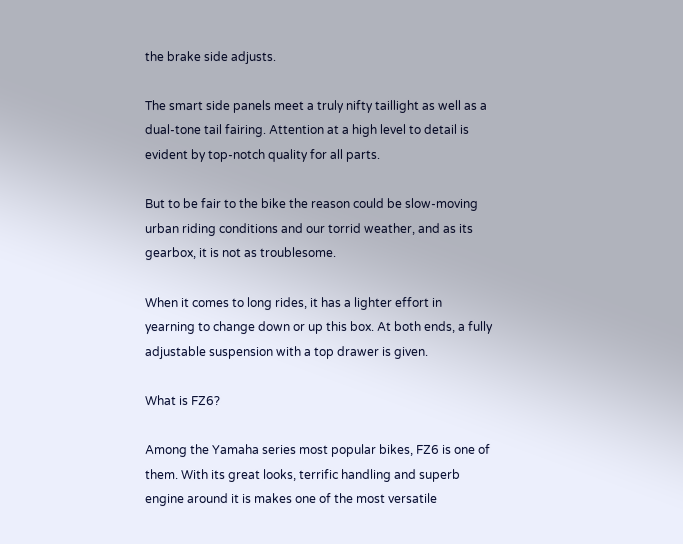the brake side adjusts.

The smart side panels meet a truly nifty taillight as well as a dual-tone tail fairing. Attention at a high level to detail is evident by top-notch quality for all parts.

But to be fair to the bike the reason could be slow-moving urban riding conditions and our torrid weather, and as its gearbox, it is not as troublesome.

When it comes to long rides, it has a lighter effort in yearning to change down or up this box. At both ends, a fully adjustable suspension with a top drawer is given.

What is FZ6?

Among the Yamaha series most popular bikes, FZ6 is one of them. With its great looks, terrific handling and superb engine around it is makes one of the most versatile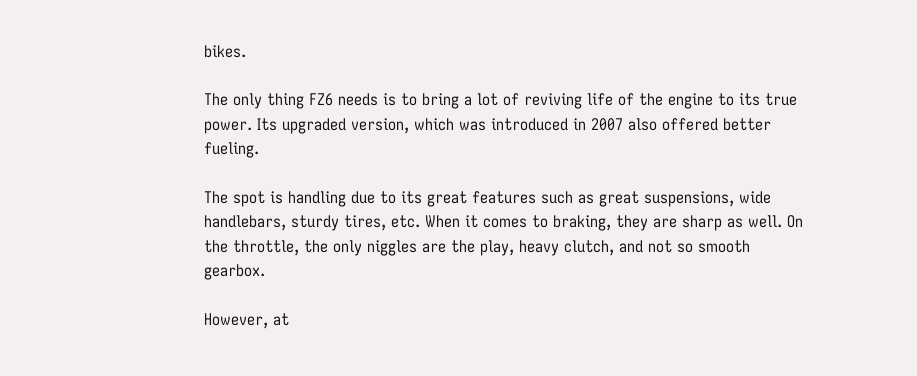bikes.

The only thing FZ6 needs is to bring a lot of reviving life of the engine to its true power. Its upgraded version, which was introduced in 2007 also offered better fueling.

The spot is handling due to its great features such as great suspensions, wide handlebars, sturdy tires, etc. When it comes to braking, they are sharp as well. On the throttle, the only niggles are the play, heavy clutch, and not so smooth gearbox.

However, at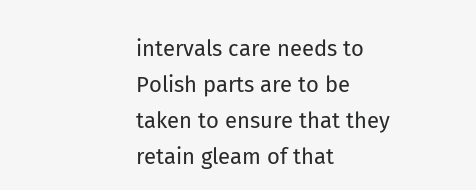intervals care needs to Polish parts are to be taken to ensure that they retain gleam of that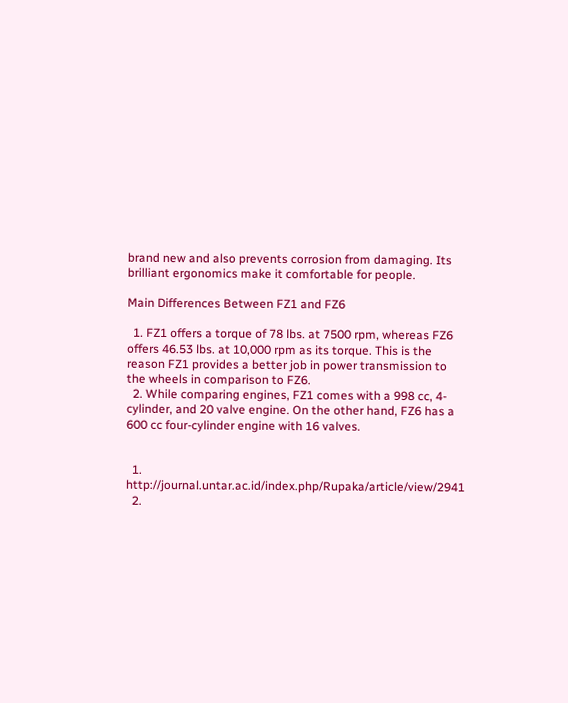brand new and also prevents corrosion from damaging. Its brilliant ergonomics make it comfortable for people.

Main Differences Between FZ1 and FZ6

  1. FZ1 offers a torque of 78 lbs. at 7500 rpm, whereas FZ6 offers 46.53 lbs. at 10,000 rpm as its torque. This is the reason FZ1 provides a better job in power transmission to the wheels in comparison to FZ6.
  2. While comparing engines, FZ1 comes with a 998 cc, 4-cylinder, and 20 valve engine. On the other hand, FZ6 has a 600 cc four-cylinder engine with 16 valves.


  1. http://journal.untar.ac.id/index.php/Rupaka/article/view/2941
  2.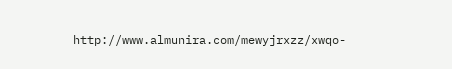http://www.almunira.com/mewyjrxzz/xwqo-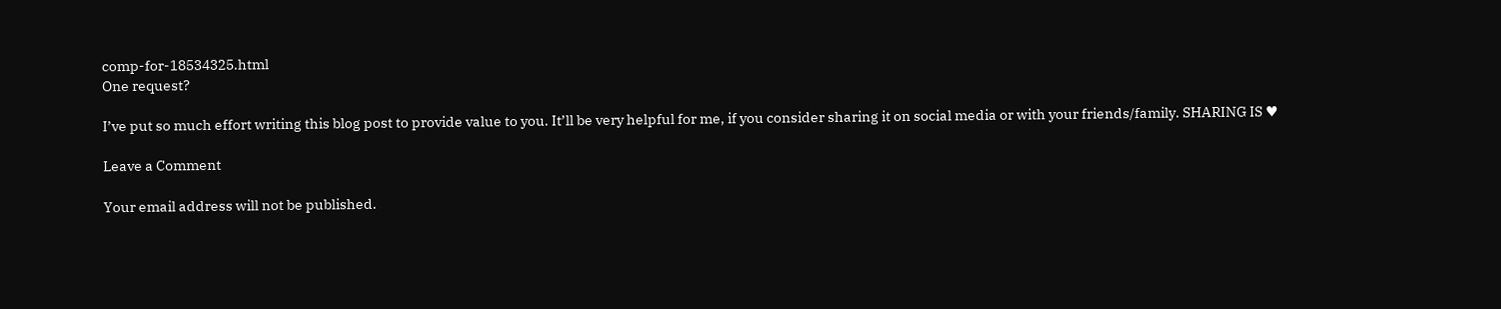comp-for-18534325.html
One request?

I’ve put so much effort writing this blog post to provide value to you. It’ll be very helpful for me, if you consider sharing it on social media or with your friends/family. SHARING IS ♥

Leave a Comment

Your email address will not be published.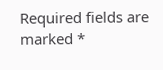Required fields are marked *